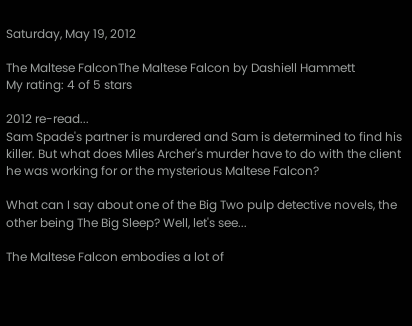Saturday, May 19, 2012

The Maltese FalconThe Maltese Falcon by Dashiell Hammett
My rating: 4 of 5 stars

2012 re-read...
Sam Spade's partner is murdered and Sam is determined to find his killer. But what does Miles Archer's murder have to do with the client he was working for or the mysterious Maltese Falcon?

What can I say about one of the Big Two pulp detective novels, the other being The Big Sleep? Well, let's see...

The Maltese Falcon embodies a lot of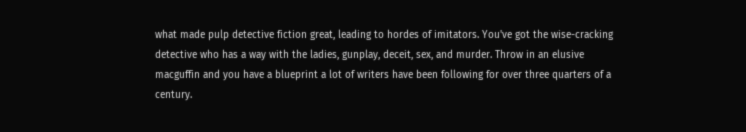what made pulp detective fiction great, leading to hordes of imitators. You've got the wise-cracking detective who has a way with the ladies, gunplay, deceit, sex, and murder. Throw in an elusive macguffin and you have a blueprint a lot of writers have been following for over three quarters of a century.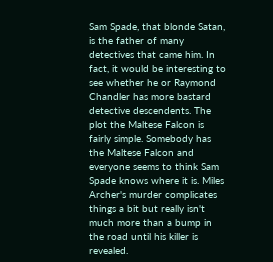Sam Spade, that blonde Satan, is the father of many detectives that came him. In fact, it would be interesting to see whether he or Raymond Chandler has more bastard detective descendents. The plot the Maltese Falcon is fairly simple. Somebody has the Maltese Falcon and everyone seems to think Sam Spade knows where it is. Miles Archer's murder complicates things a bit but really isn't much more than a bump in the road until his killer is revealed.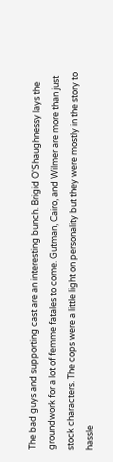The bad guys and supporting cast are an interesting bunch. Brigid O'Shaughnessy lays the groundwork for a lot of femme fatales to come. Gutman, Cairo, and Wilmer are more than just stock characters. The cops were a little light on personality but they were mostly in the story to hassle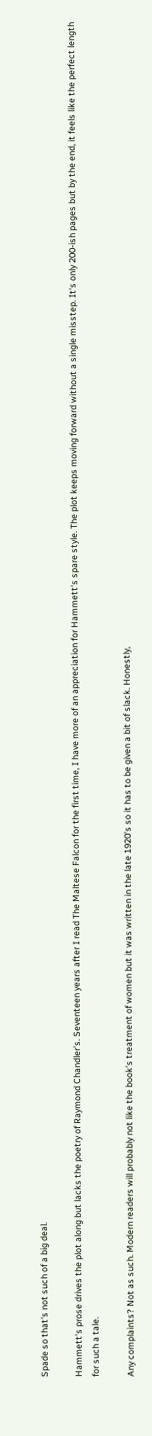Spade so that's not such of a big deal.

Hammett's prose drives the plot along but lacks the poetry of Raymond Chandler's. Seventeen years after I read The Maltese Falcon for the first time, I have more of an appreciation for Hammett's spare style. The plot keeps moving forward without a single misstep. It's only 200-ish pages but by the end, it feels like the perfect length for such a tale.

Any complaints? Not as such. Modern readers will probably not like the book's treatment of women but it was written in the late 1920's so it has to be given a bit of slack. Honestly,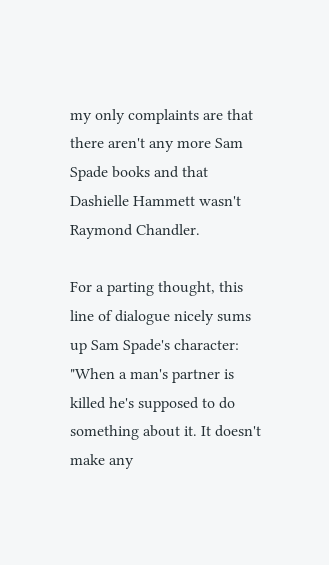my only complaints are that there aren't any more Sam Spade books and that Dashielle Hammett wasn't Raymond Chandler.

For a parting thought, this line of dialogue nicely sums up Sam Spade's character:
"When a man's partner is killed he's supposed to do something about it. It doesn't make any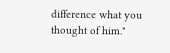difference what you thought of him."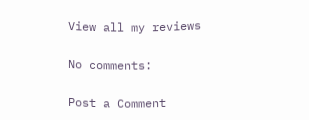View all my reviews

No comments:

Post a Comment